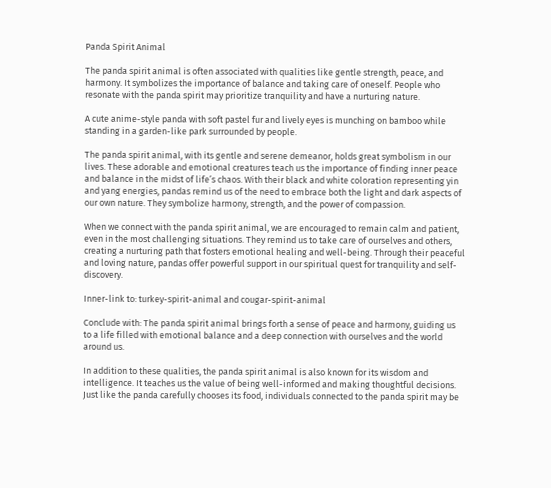Panda Spirit Animal

The panda spirit animal is often associated with qualities like gentle strength, peace, and harmony. It symbolizes the importance of balance and taking care of oneself. People who resonate with the panda spirit may prioritize tranquility and have a nurturing nature.

A cute anime-style panda with soft pastel fur and lively eyes is munching on bamboo while standing in a garden-like park surrounded by people.

The panda spirit animal, with its gentle and serene demeanor, holds great symbolism in our lives. These adorable and emotional creatures teach us the importance of finding inner peace and balance in the midst of life’s chaos. With their black and white coloration representing yin and yang energies, pandas remind us of the need to embrace both the light and dark aspects of our own nature. They symbolize harmony, strength, and the power of compassion.

When we connect with the panda spirit animal, we are encouraged to remain calm and patient, even in the most challenging situations. They remind us to take care of ourselves and others, creating a nurturing path that fosters emotional healing and well-being. Through their peaceful and loving nature, pandas offer powerful support in our spiritual quest for tranquility and self-discovery.

Inner-link to: turkey-spirit-animal and cougar-spirit-animal

Conclude with: The panda spirit animal brings forth a sense of peace and harmony, guiding us to a life filled with emotional balance and a deep connection with ourselves and the world around us.

In addition to these qualities, the panda spirit animal is also known for its wisdom and intelligence. It teaches us the value of being well-informed and making thoughtful decisions. Just like the panda carefully chooses its food, individuals connected to the panda spirit may be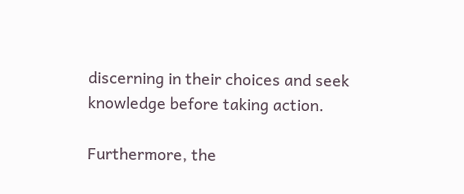discerning in their choices and seek knowledge before taking action.

Furthermore, the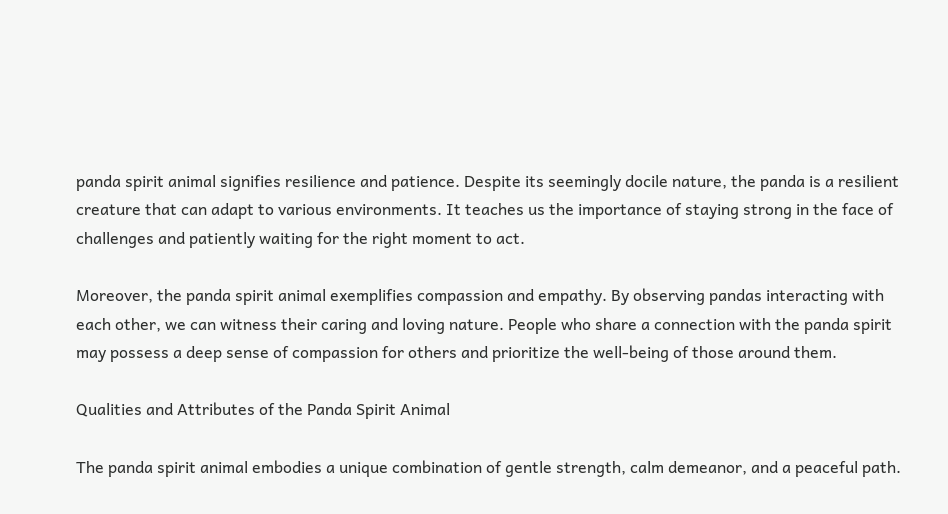panda spirit animal signifies resilience and patience. Despite its seemingly docile nature, the panda is a resilient creature that can adapt to various environments. It teaches us the importance of staying strong in the face of challenges and patiently waiting for the right moment to act.

Moreover, the panda spirit animal exemplifies compassion and empathy. By observing pandas interacting with each other, we can witness their caring and loving nature. People who share a connection with the panda spirit may possess a deep sense of compassion for others and prioritize the well-being of those around them.

Qualities and Attributes of the Panda Spirit Animal

The panda spirit animal embodies a unique combination of gentle strength, calm demeanor, and a peaceful path.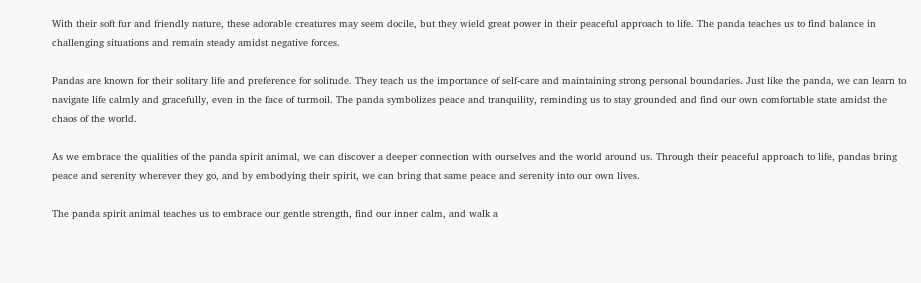With their soft fur and friendly nature, these adorable creatures may seem docile, but they wield great power in their peaceful approach to life. The panda teaches us to find balance in challenging situations and remain steady amidst negative forces.

Pandas are known for their solitary life and preference for solitude. They teach us the importance of self-care and maintaining strong personal boundaries. Just like the panda, we can learn to navigate life calmly and gracefully, even in the face of turmoil. The panda symbolizes peace and tranquility, reminding us to stay grounded and find our own comfortable state amidst the chaos of the world.

As we embrace the qualities of the panda spirit animal, we can discover a deeper connection with ourselves and the world around us. Through their peaceful approach to life, pandas bring peace and serenity wherever they go, and by embodying their spirit, we can bring that same peace and serenity into our own lives.

The panda spirit animal teaches us to embrace our gentle strength, find our inner calm, and walk a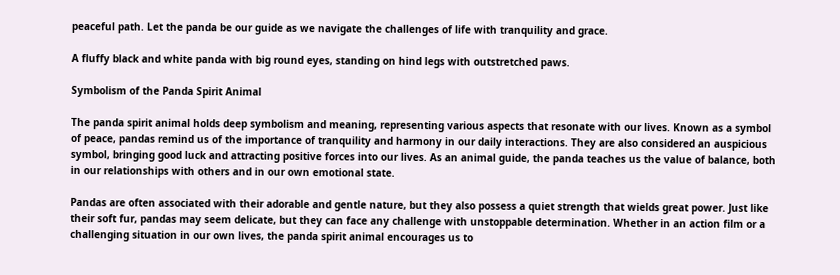peaceful path. Let the panda be our guide as we navigate the challenges of life with tranquility and grace.

A fluffy black and white panda with big round eyes, standing on hind legs with outstretched paws.

Symbolism of the Panda Spirit Animal

The panda spirit animal holds deep symbolism and meaning, representing various aspects that resonate with our lives. Known as a symbol of peace, pandas remind us of the importance of tranquility and harmony in our daily interactions. They are also considered an auspicious symbol, bringing good luck and attracting positive forces into our lives. As an animal guide, the panda teaches us the value of balance, both in our relationships with others and in our own emotional state.

Pandas are often associated with their adorable and gentle nature, but they also possess a quiet strength that wields great power. Just like their soft fur, pandas may seem delicate, but they can face any challenge with unstoppable determination. Whether in an action film or a challenging situation in our own lives, the panda spirit animal encourages us to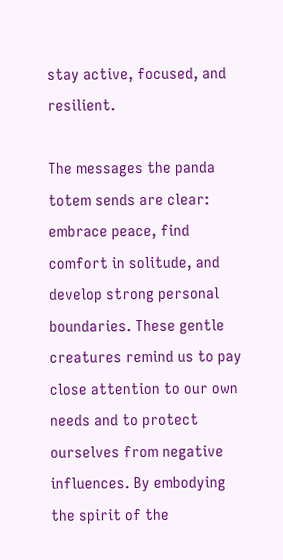stay active, focused, and resilient.

The messages the panda totem sends are clear: embrace peace, find comfort in solitude, and develop strong personal boundaries. These gentle creatures remind us to pay close attention to our own needs and to protect ourselves from negative influences. By embodying the spirit of the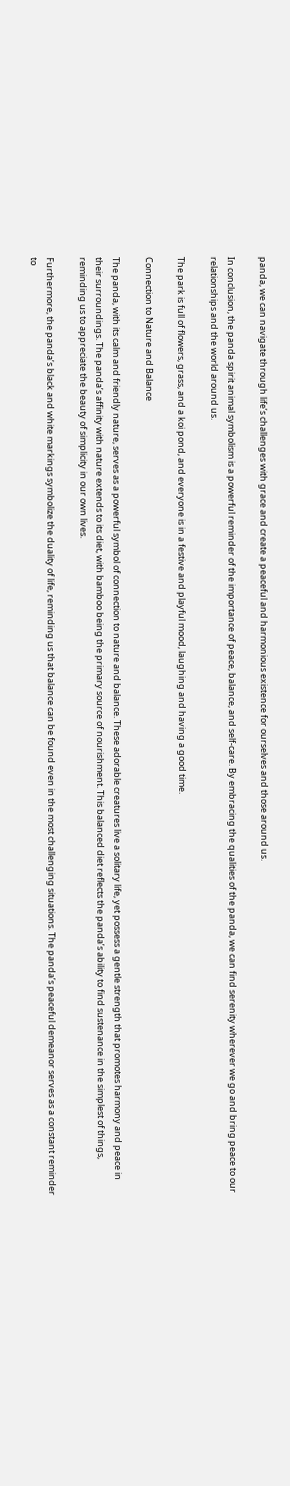panda, we can navigate through life’s challenges with grace and create a peaceful and harmonious existence for ourselves and those around us.

In conclusion, the panda spirit animal symbolism is a powerful reminder of the importance of peace, balance, and self-care. By embracing the qualities of the panda, we can find serenity wherever we go and bring peace to our relationships and the world around us.

The park is full of flowers, grass, and a koi pond, and everyone is in a festive and playful mood, laughing and having a good time.

Connection to Nature and Balance

The panda, with its calm and friendly nature, serves as a powerful symbol of connection to nature and balance. These adorable creatures live a solitary life, yet possess a gentle strength that promotes harmony and peace in their surroundings. The panda’s affinity with nature extends to its diet, with bamboo being the primary source of nourishment. This balanced diet reflects the panda’s ability to find sustenance in the simplest of things, reminding us to appreciate the beauty of simplicity in our own lives.

Furthermore, the panda’s black and white markings symbolize the duality of life, reminding us that balance can be found even in the most challenging situations. The panda’s peaceful demeanor serves as a constant reminder to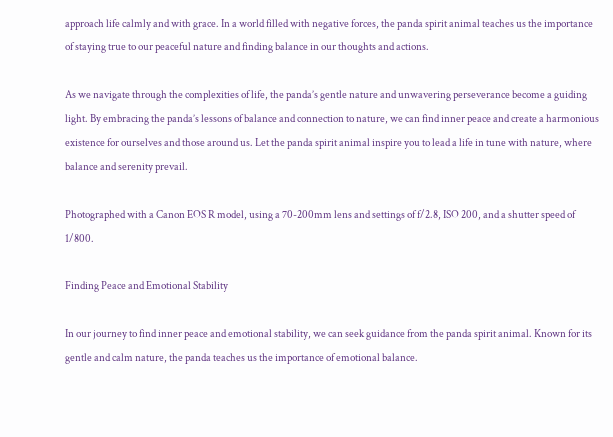approach life calmly and with grace. In a world filled with negative forces, the panda spirit animal teaches us the importance of staying true to our peaceful nature and finding balance in our thoughts and actions.

As we navigate through the complexities of life, the panda’s gentle nature and unwavering perseverance become a guiding light. By embracing the panda’s lessons of balance and connection to nature, we can find inner peace and create a harmonious existence for ourselves and those around us. Let the panda spirit animal inspire you to lead a life in tune with nature, where balance and serenity prevail.

Photographed with a Canon EOS R model, using a 70-200mm lens and settings of f/2.8, ISO 200, and a shutter speed of 1/800.

Finding Peace and Emotional Stability

In our journey to find inner peace and emotional stability, we can seek guidance from the panda spirit animal. Known for its gentle and calm nature, the panda teaches us the importance of emotional balance.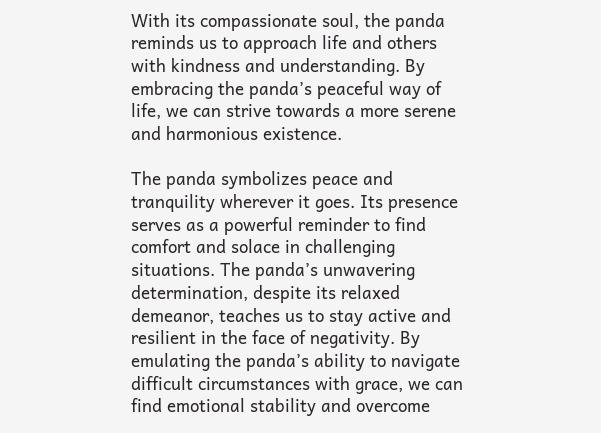With its compassionate soul, the panda reminds us to approach life and others with kindness and understanding. By embracing the panda’s peaceful way of life, we can strive towards a more serene and harmonious existence.

The panda symbolizes peace and tranquility wherever it goes. Its presence serves as a powerful reminder to find comfort and solace in challenging situations. The panda’s unwavering determination, despite its relaxed demeanor, teaches us to stay active and resilient in the face of negativity. By emulating the panda’s ability to navigate difficult circumstances with grace, we can find emotional stability and overcome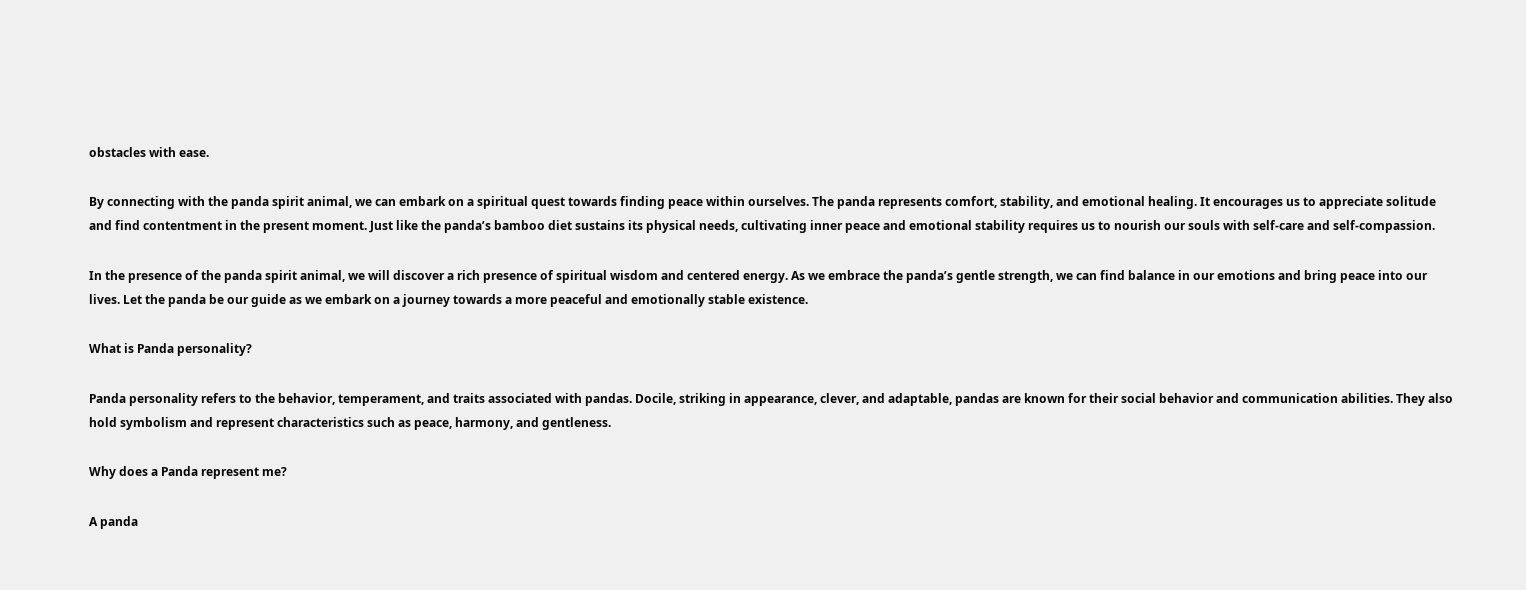obstacles with ease.

By connecting with the panda spirit animal, we can embark on a spiritual quest towards finding peace within ourselves. The panda represents comfort, stability, and emotional healing. It encourages us to appreciate solitude and find contentment in the present moment. Just like the panda’s bamboo diet sustains its physical needs, cultivating inner peace and emotional stability requires us to nourish our souls with self-care and self-compassion.

In the presence of the panda spirit animal, we will discover a rich presence of spiritual wisdom and centered energy. As we embrace the panda’s gentle strength, we can find balance in our emotions and bring peace into our lives. Let the panda be our guide as we embark on a journey towards a more peaceful and emotionally stable existence.

What is Panda personality?

Panda personality refers to the behavior, temperament, and traits associated with pandas. Docile, striking in appearance, clever, and adaptable, pandas are known for their social behavior and communication abilities. They also hold symbolism and represent characteristics such as peace, harmony, and gentleness.

Why does a Panda represent me?

A panda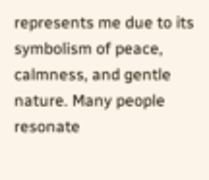represents me due to its symbolism of peace, calmness, and gentle nature. Many people resonate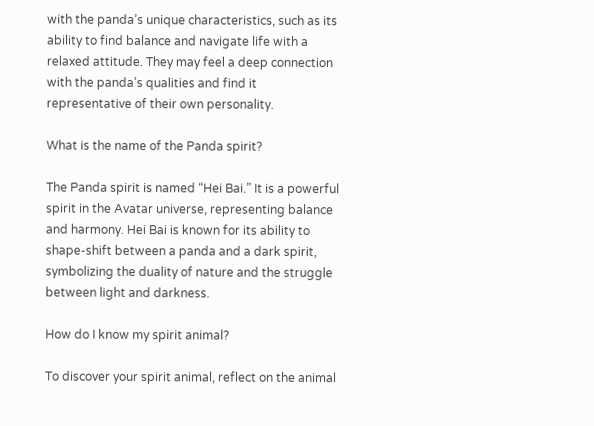with the panda’s unique characteristics, such as its ability to find balance and navigate life with a relaxed attitude. They may feel a deep connection with the panda’s qualities and find it representative of their own personality.

What is the name of the Panda spirit?

The Panda spirit is named “Hei Bai.” It is a powerful spirit in the Avatar universe, representing balance and harmony. Hei Bai is known for its ability to shape-shift between a panda and a dark spirit, symbolizing the duality of nature and the struggle between light and darkness.

How do I know my spirit animal?

To discover your spirit animal, reflect on the animal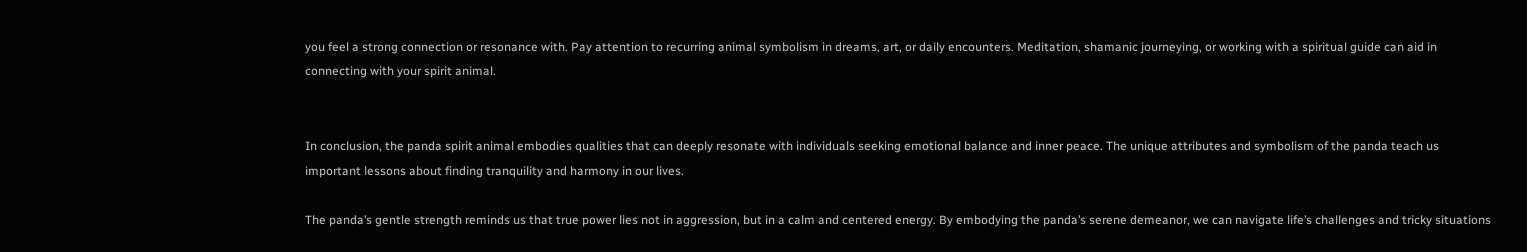you feel a strong connection or resonance with. Pay attention to recurring animal symbolism in dreams, art, or daily encounters. Meditation, shamanic journeying, or working with a spiritual guide can aid in connecting with your spirit animal.


In conclusion, the panda spirit animal embodies qualities that can deeply resonate with individuals seeking emotional balance and inner peace. The unique attributes and symbolism of the panda teach us important lessons about finding tranquility and harmony in our lives.

The panda’s gentle strength reminds us that true power lies not in aggression, but in a calm and centered energy. By embodying the panda’s serene demeanor, we can navigate life’s challenges and tricky situations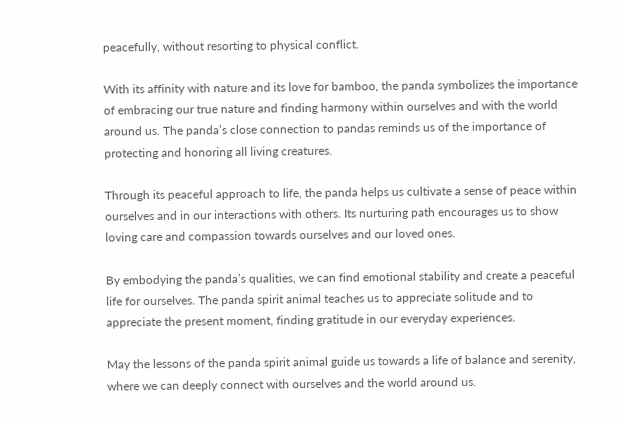peacefully, without resorting to physical conflict.

With its affinity with nature and its love for bamboo, the panda symbolizes the importance of embracing our true nature and finding harmony within ourselves and with the world around us. The panda’s close connection to pandas reminds us of the importance of protecting and honoring all living creatures.

Through its peaceful approach to life, the panda helps us cultivate a sense of peace within ourselves and in our interactions with others. Its nurturing path encourages us to show loving care and compassion towards ourselves and our loved ones.

By embodying the panda’s qualities, we can find emotional stability and create a peaceful life for ourselves. The panda spirit animal teaches us to appreciate solitude and to appreciate the present moment, finding gratitude in our everyday experiences.

May the lessons of the panda spirit animal guide us towards a life of balance and serenity, where we can deeply connect with ourselves and the world around us.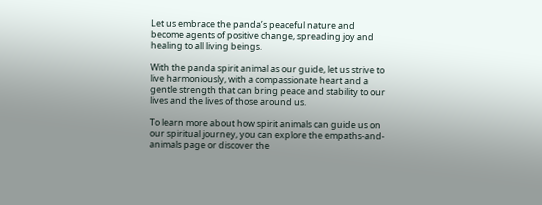Let us embrace the panda’s peaceful nature and become agents of positive change, spreading joy and healing to all living beings.

With the panda spirit animal as our guide, let us strive to live harmoniously, with a compassionate heart and a gentle strength that can bring peace and stability to our lives and the lives of those around us.

To learn more about how spirit animals can guide us on our spiritual journey, you can explore the empaths-and-animals page or discover the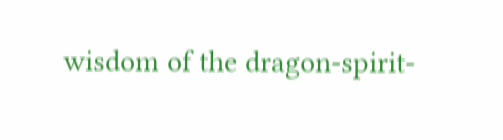wisdom of the dragon-spirit-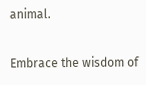animal.

Embrace the wisdom of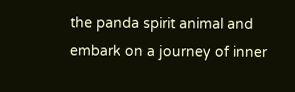the panda spirit animal and embark on a journey of inner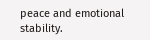peace and emotional stability.